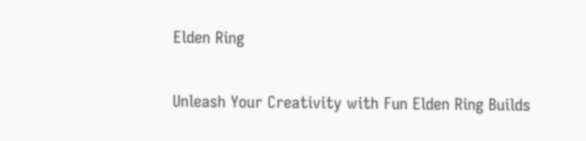Elden Ring

Unleash Your Creativity with Fun Elden Ring Builds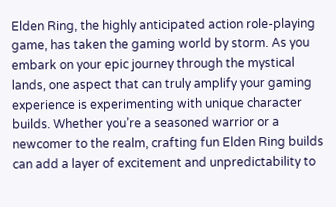Elden Ring, the highly anticipated action role-playing game, has taken the gaming world by storm. As you embark on your epic journey through the mystical lands, one aspect that can truly amplify your gaming experience is experimenting with unique character builds. Whether you’re a seasoned warrior or a newcomer to the realm, crafting fun Elden Ring builds can add a layer of excitement and unpredictability to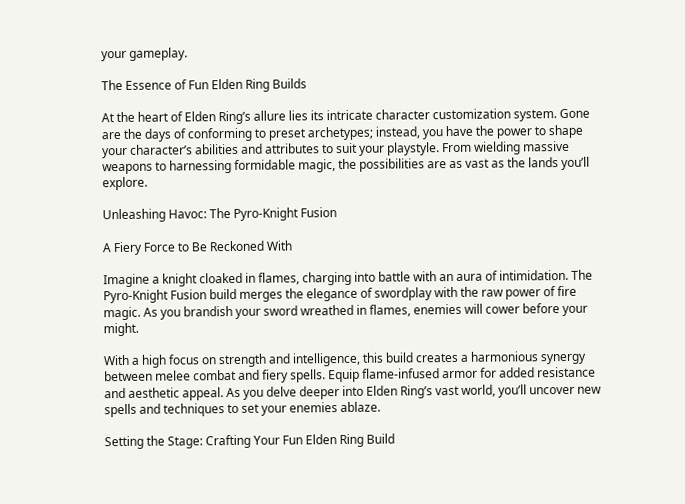your gameplay.

The Essence of Fun Elden Ring Builds

At the heart of Elden Ring’s allure lies its intricate character customization system. Gone are the days of conforming to preset archetypes; instead, you have the power to shape your character’s abilities and attributes to suit your playstyle. From wielding massive weapons to harnessing formidable magic, the possibilities are as vast as the lands you’ll explore.

Unleashing Havoc: The Pyro-Knight Fusion

A Fiery Force to Be Reckoned With

Imagine a knight cloaked in flames, charging into battle with an aura of intimidation. The Pyro-Knight Fusion build merges the elegance of swordplay with the raw power of fire magic. As you brandish your sword wreathed in flames, enemies will cower before your might.

With a high focus on strength and intelligence, this build creates a harmonious synergy between melee combat and fiery spells. Equip flame-infused armor for added resistance and aesthetic appeal. As you delve deeper into Elden Ring’s vast world, you’ll uncover new spells and techniques to set your enemies ablaze.

Setting the Stage: Crafting Your Fun Elden Ring Build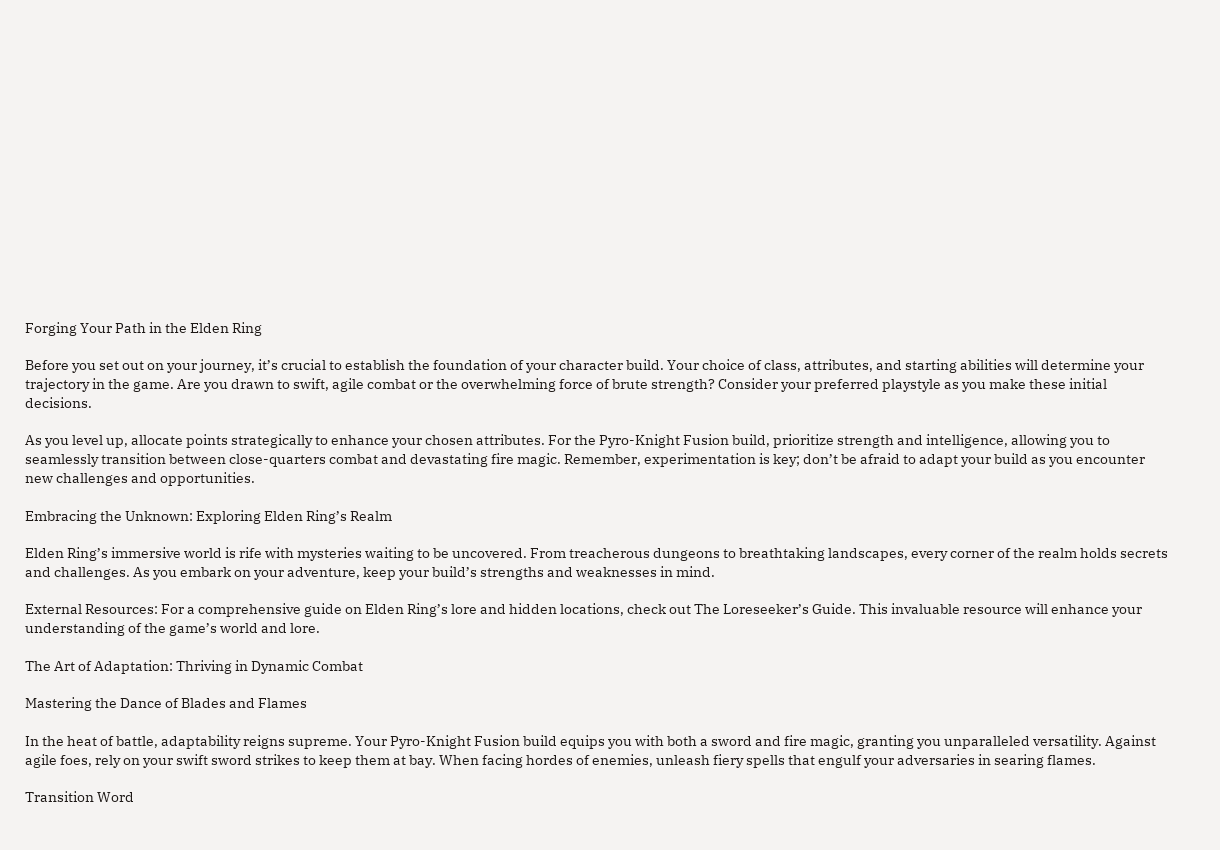Forging Your Path in the Elden Ring

Before you set out on your journey, it’s crucial to establish the foundation of your character build. Your choice of class, attributes, and starting abilities will determine your trajectory in the game. Are you drawn to swift, agile combat or the overwhelming force of brute strength? Consider your preferred playstyle as you make these initial decisions.

As you level up, allocate points strategically to enhance your chosen attributes. For the Pyro-Knight Fusion build, prioritize strength and intelligence, allowing you to seamlessly transition between close-quarters combat and devastating fire magic. Remember, experimentation is key; don’t be afraid to adapt your build as you encounter new challenges and opportunities.

Embracing the Unknown: Exploring Elden Ring’s Realm

Elden Ring’s immersive world is rife with mysteries waiting to be uncovered. From treacherous dungeons to breathtaking landscapes, every corner of the realm holds secrets and challenges. As you embark on your adventure, keep your build’s strengths and weaknesses in mind.

External Resources: For a comprehensive guide on Elden Ring’s lore and hidden locations, check out The Loreseeker’s Guide. This invaluable resource will enhance your understanding of the game’s world and lore.

The Art of Adaptation: Thriving in Dynamic Combat

Mastering the Dance of Blades and Flames

In the heat of battle, adaptability reigns supreme. Your Pyro-Knight Fusion build equips you with both a sword and fire magic, granting you unparalleled versatility. Against agile foes, rely on your swift sword strikes to keep them at bay. When facing hordes of enemies, unleash fiery spells that engulf your adversaries in searing flames.

Transition Word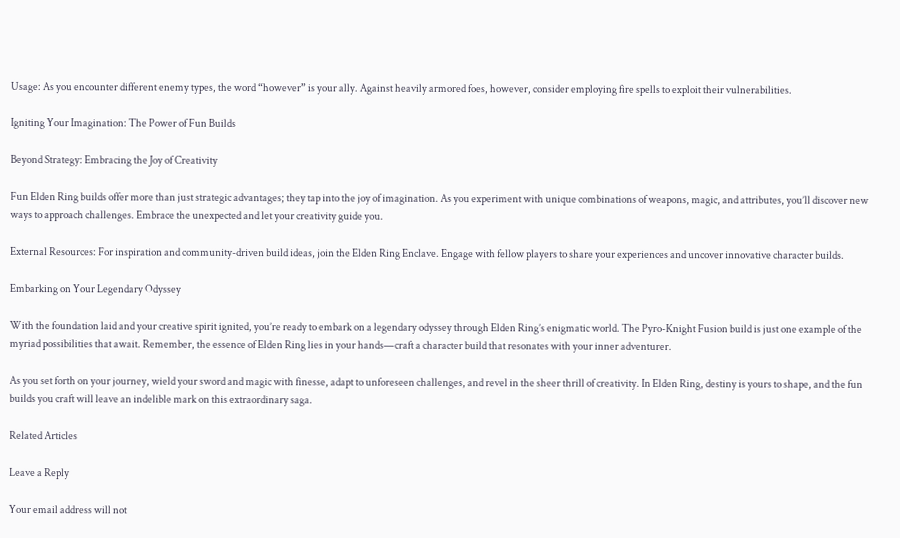Usage: As you encounter different enemy types, the word “however” is your ally. Against heavily armored foes, however, consider employing fire spells to exploit their vulnerabilities.

Igniting Your Imagination: The Power of Fun Builds

Beyond Strategy: Embracing the Joy of Creativity

Fun Elden Ring builds offer more than just strategic advantages; they tap into the joy of imagination. As you experiment with unique combinations of weapons, magic, and attributes, you’ll discover new ways to approach challenges. Embrace the unexpected and let your creativity guide you.

External Resources: For inspiration and community-driven build ideas, join the Elden Ring Enclave. Engage with fellow players to share your experiences and uncover innovative character builds.

Embarking on Your Legendary Odyssey

With the foundation laid and your creative spirit ignited, you’re ready to embark on a legendary odyssey through Elden Ring’s enigmatic world. The Pyro-Knight Fusion build is just one example of the myriad possibilities that await. Remember, the essence of Elden Ring lies in your hands—craft a character build that resonates with your inner adventurer.

As you set forth on your journey, wield your sword and magic with finesse, adapt to unforeseen challenges, and revel in the sheer thrill of creativity. In Elden Ring, destiny is yours to shape, and the fun builds you craft will leave an indelible mark on this extraordinary saga.

Related Articles

Leave a Reply

Your email address will not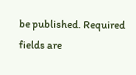be published. Required fields are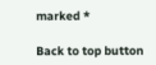marked *

Back to top button